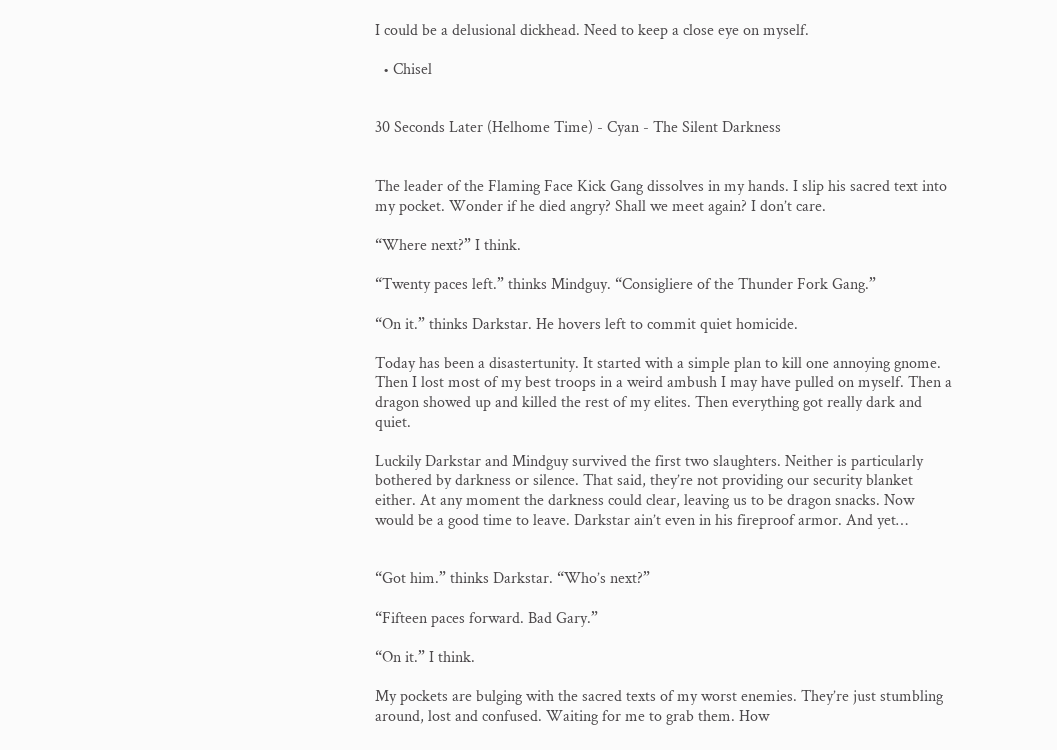I could be a delusional dickhead. Need to keep a close eye on myself.

  • Chisel


30 Seconds Later (Helhome Time) - Cyan - The Silent Darkness


The leader of the Flaming Face Kick Gang dissolves in my hands. I slip his sacred text into my pocket. Wonder if he died angry? Shall we meet again? I don’t care.

“Where next?” I think.

“Twenty paces left.” thinks Mindguy. “Consigliere of the Thunder Fork Gang.”

“On it.” thinks Darkstar. He hovers left to commit quiet homicide.

Today has been a disastertunity. It started with a simple plan to kill one annoying gnome. Then I lost most of my best troops in a weird ambush I may have pulled on myself. Then a dragon showed up and killed the rest of my elites. Then everything got really dark and quiet.

Luckily Darkstar and Mindguy survived the first two slaughters. Neither is particularly bothered by darkness or silence. That said, they’re not providing our security blanket either. At any moment the darkness could clear, leaving us to be dragon snacks. Now would be a good time to leave. Darkstar ain’t even in his fireproof armor. And yet…


“Got him.” thinks Darkstar. “Who’s next?”

“Fifteen paces forward. Bad Gary.”

“On it.” I think.

My pockets are bulging with the sacred texts of my worst enemies. They’re just stumbling around, lost and confused. Waiting for me to grab them. How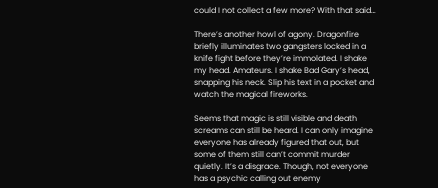could I not collect a few more? With that said…

There’s another howl of agony. Dragonfire briefly illuminates two gangsters locked in a knife fight before they’re immolated. I shake my head. Amateurs. I shake Bad Gary’s head, snapping his neck. Slip his text in a pocket and watch the magical fireworks.

Seems that magic is still visible and death screams can still be heard. I can only imagine everyone has already figured that out, but some of them still can’t commit murder quietly. It’s a disgrace. Though, not everyone has a psychic calling out enemy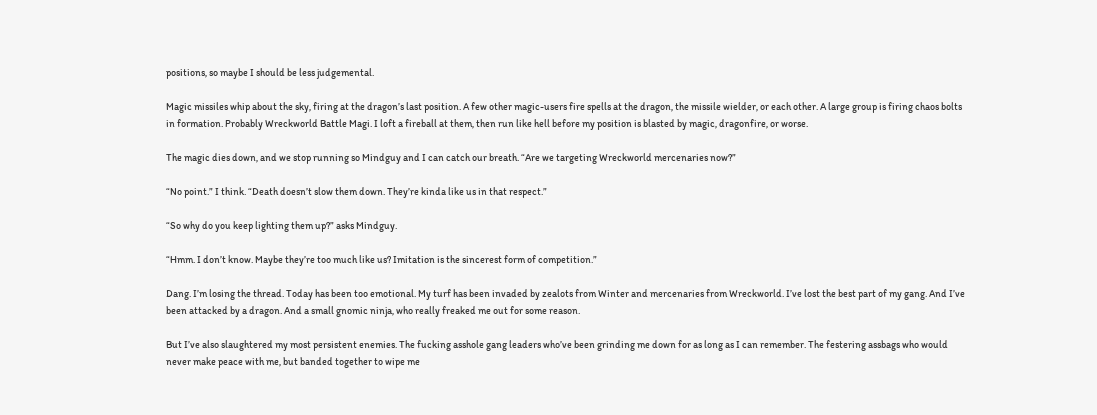positions, so maybe I should be less judgemental.

Magic missiles whip about the sky, firing at the dragon’s last position. A few other magic-users fire spells at the dragon, the missile wielder, or each other. A large group is firing chaos bolts in formation. Probably Wreckworld Battle Magi. I loft a fireball at them, then run like hell before my position is blasted by magic, dragonfire, or worse.

The magic dies down, and we stop running so Mindguy and I can catch our breath. “Are we targeting Wreckworld mercenaries now?”

“No point.” I think. “Death doesn’t slow them down. They’re kinda like us in that respect.”

“So why do you keep lighting them up?” asks Mindguy.

“Hmm. I don’t know. Maybe they’re too much like us? Imitation is the sincerest form of competition.”

Dang. I’m losing the thread. Today has been too emotional. My turf has been invaded by zealots from Winter and mercenaries from Wreckworld. I’ve lost the best part of my gang. And I’ve been attacked by a dragon. And a small gnomic ninja, who really freaked me out for some reason.

But I’ve also slaughtered my most persistent enemies. The fucking asshole gang leaders who’ve been grinding me down for as long as I can remember. The festering assbags who would never make peace with me, but banded together to wipe me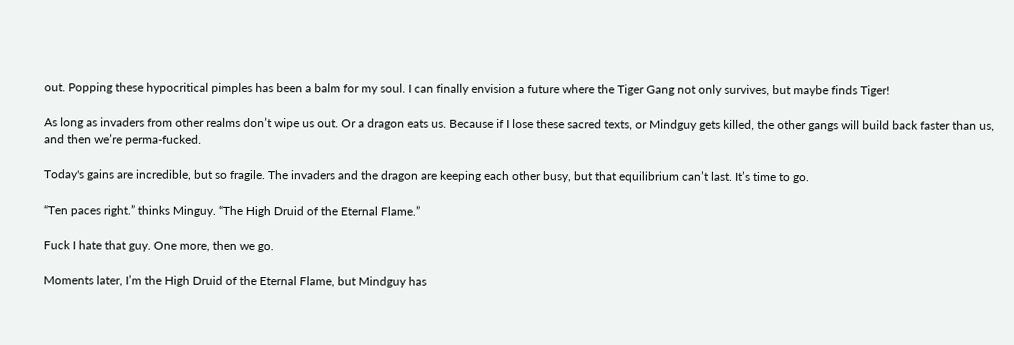out. Popping these hypocritical pimples has been a balm for my soul. I can finally envision a future where the Tiger Gang not only survives, but maybe finds Tiger!

As long as invaders from other realms don’t wipe us out. Or a dragon eats us. Because if I lose these sacred texts, or Mindguy gets killed, the other gangs will build back faster than us, and then we’re perma-fucked.

Today's gains are incredible, but so fragile. The invaders and the dragon are keeping each other busy, but that equilibrium can’t last. It’s time to go.

“Ten paces right.” thinks Minguy. “The High Druid of the Eternal Flame.”

Fuck I hate that guy. One more, then we go.

Moments later, I’m the High Druid of the Eternal Flame, but Mindguy has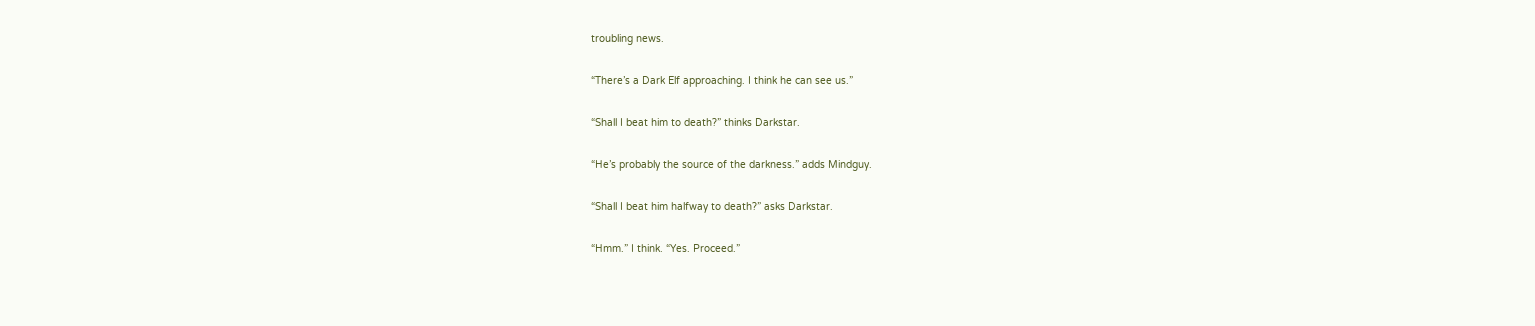troubling news.

“There’s a Dark Elf approaching. I think he can see us.”

“Shall I beat him to death?” thinks Darkstar.

“He’s probably the source of the darkness.” adds Mindguy.

“Shall I beat him halfway to death?” asks Darkstar.

“Hmm.” I think. “Yes. Proceed.”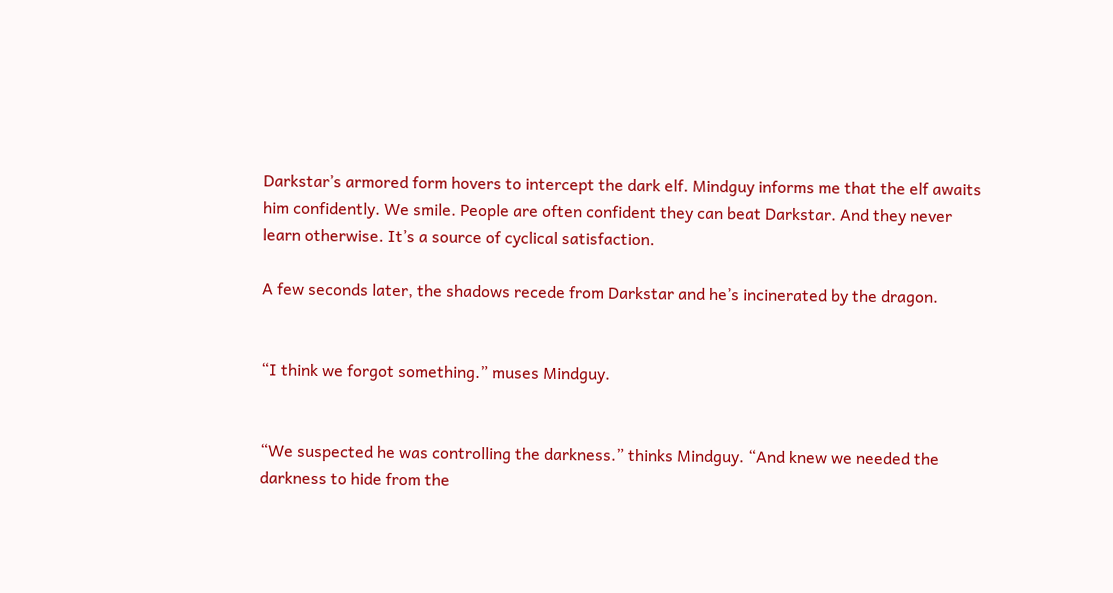Darkstar’s armored form hovers to intercept the dark elf. Mindguy informs me that the elf awaits him confidently. We smile. People are often confident they can beat Darkstar. And they never learn otherwise. It’s a source of cyclical satisfaction.

A few seconds later, the shadows recede from Darkstar and he’s incinerated by the dragon.


“I think we forgot something.” muses Mindguy.


“We suspected he was controlling the darkness.” thinks Mindguy. “And knew we needed the darkness to hide from the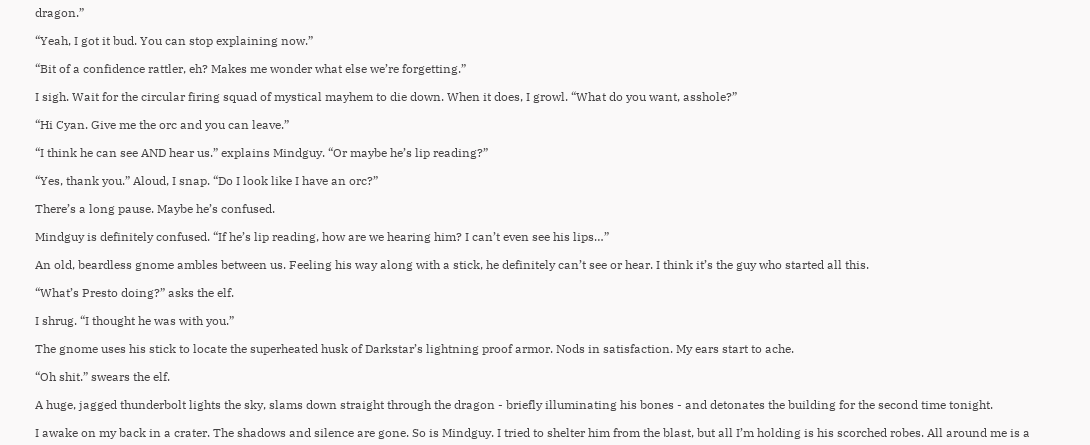dragon.”

“Yeah, I got it bud. You can stop explaining now.”

“Bit of a confidence rattler, eh? Makes me wonder what else we’re forgetting.”

I sigh. Wait for the circular firing squad of mystical mayhem to die down. When it does, I growl. “What do you want, asshole?”

“Hi Cyan. Give me the orc and you can leave.”

“I think he can see AND hear us.” explains Mindguy. “Or maybe he’s lip reading?”

“Yes, thank you.” Aloud, I snap. “Do I look like I have an orc?”

There’s a long pause. Maybe he’s confused.

Mindguy is definitely confused. “If he’s lip reading, how are we hearing him? I can’t even see his lips…”

An old, beardless gnome ambles between us. Feeling his way along with a stick, he definitely can’t see or hear. I think it’s the guy who started all this.

“What’s Presto doing?” asks the elf.

I shrug. “I thought he was with you.”

The gnome uses his stick to locate the superheated husk of Darkstar’s lightning proof armor. Nods in satisfaction. My ears start to ache.

“Oh shit.” swears the elf.

A huge, jagged thunderbolt lights the sky, slams down straight through the dragon - briefly illuminating his bones - and detonates the building for the second time tonight.

I awake on my back in a crater. The shadows and silence are gone. So is Mindguy. I tried to shelter him from the blast, but all I’m holding is his scorched robes. All around me is a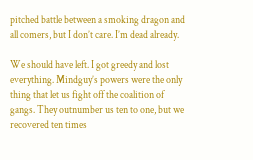pitched battle between a smoking dragon and all comers, but I don’t care. I’m dead already.

We should have left. I got greedy and lost everything. Mindguy’s powers were the only thing that let us fight off the coalition of gangs. They outnumber us ten to one, but we recovered ten times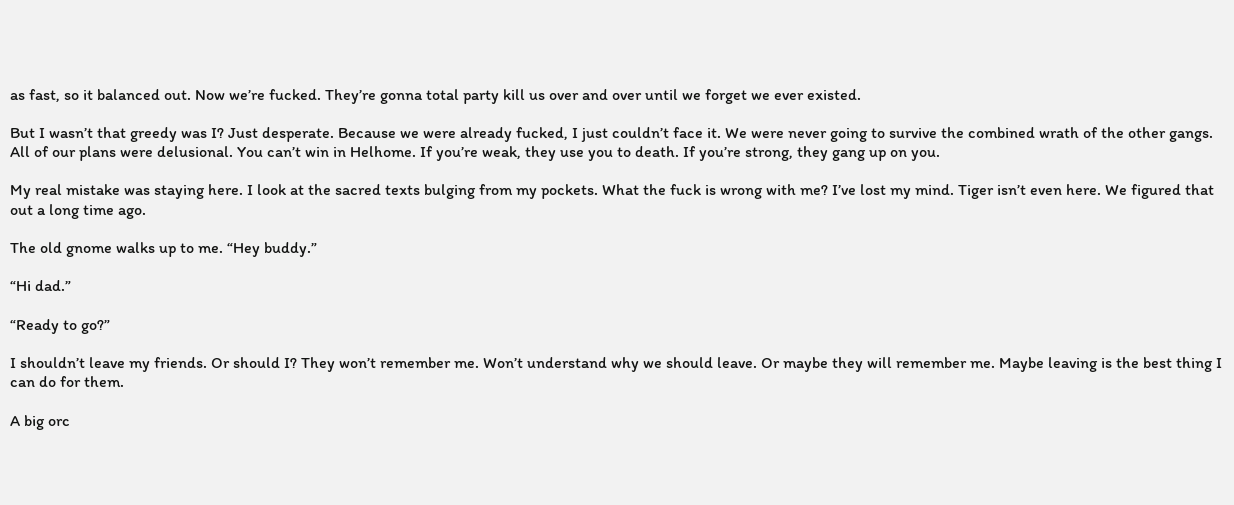as fast, so it balanced out. Now we’re fucked. They’re gonna total party kill us over and over until we forget we ever existed.

But I wasn’t that greedy was I? Just desperate. Because we were already fucked, I just couldn’t face it. We were never going to survive the combined wrath of the other gangs. All of our plans were delusional. You can’t win in Helhome. If you’re weak, they use you to death. If you’re strong, they gang up on you.

My real mistake was staying here. I look at the sacred texts bulging from my pockets. What the fuck is wrong with me? I’ve lost my mind. Tiger isn’t even here. We figured that out a long time ago.

The old gnome walks up to me. “Hey buddy.”

“Hi dad.”

“Ready to go?”

I shouldn’t leave my friends. Or should I? They won’t remember me. Won’t understand why we should leave. Or maybe they will remember me. Maybe leaving is the best thing I can do for them.

A big orc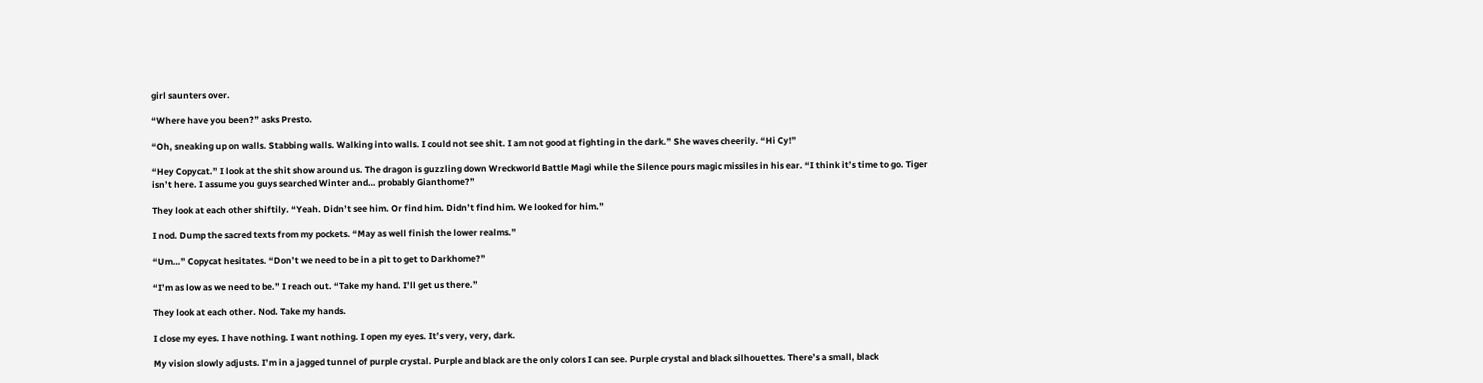girl saunters over.

“Where have you been?” asks Presto.

“Oh, sneaking up on walls. Stabbing walls. Walking into walls. I could not see shit. I am not good at fighting in the dark.” She waves cheerily. “Hi Cy!”

“Hey Copycat.” I look at the shit show around us. The dragon is guzzling down Wreckworld Battle Magi while the Silence pours magic missiles in his ear. “I think it’s time to go. Tiger isn’t here. I assume you guys searched Winter and… probably Gianthome?”

They look at each other shiftily. “Yeah. Didn’t see him. Or find him. Didn’t find him. We looked for him.”

I nod. Dump the sacred texts from my pockets. “May as well finish the lower realms.”

“Um…” Copycat hesitates. “Don’t we need to be in a pit to get to Darkhome?”

“I’m as low as we need to be.” I reach out. “Take my hand. I’ll get us there.”

They look at each other. Nod. Take my hands.

I close my eyes. I have nothing. I want nothing. I open my eyes. It’s very, very, dark.

My vision slowly adjusts. I’m in a jagged tunnel of purple crystal. Purple and black are the only colors I can see. Purple crystal and black silhouettes. There’s a small, black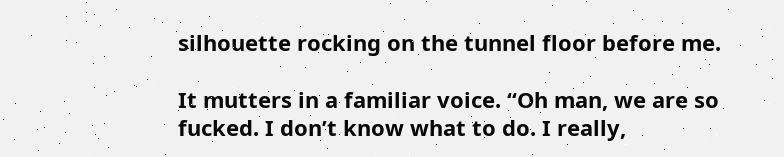silhouette rocking on the tunnel floor before me.

It mutters in a familiar voice. “Oh man, we are so fucked. I don’t know what to do. I really,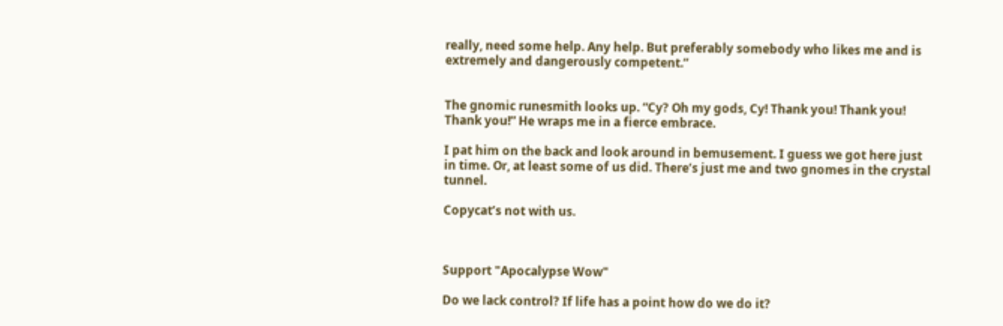really, need some help. Any help. But preferably somebody who likes me and is extremely and dangerously competent.”


The gnomic runesmith looks up. “Cy? Oh my gods, Cy! Thank you! Thank you! Thank you!” He wraps me in a fierce embrace.

I pat him on the back and look around in bemusement. I guess we got here just in time. Or, at least some of us did. There’s just me and two gnomes in the crystal tunnel.

Copycat’s not with us.



Support "Apocalypse Wow"

Do we lack control? If life has a point how do we do it?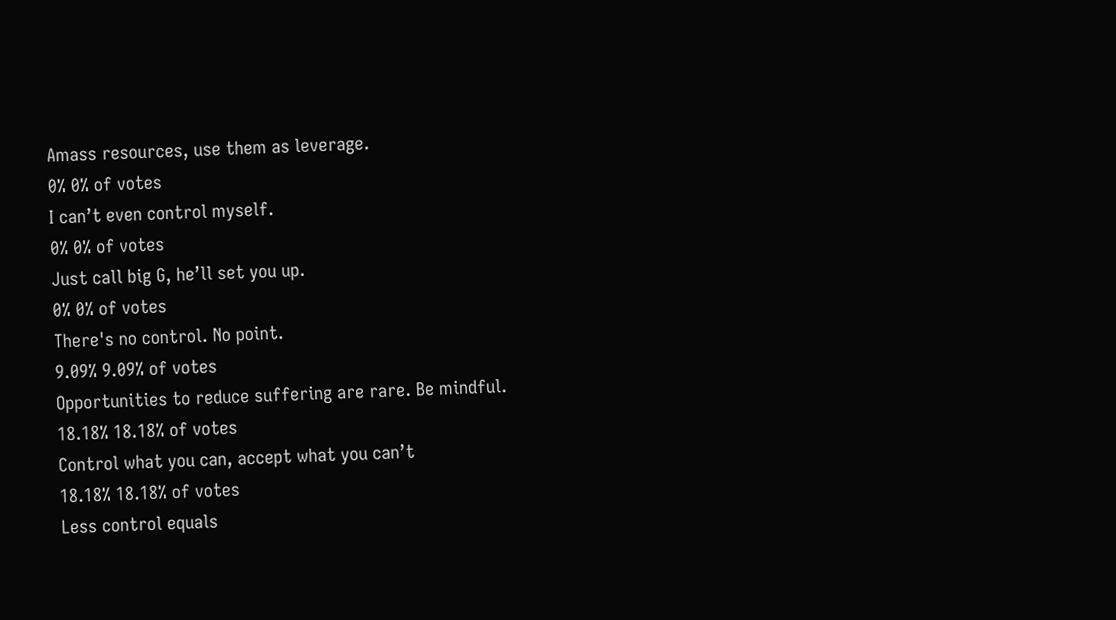Amass resources, use them as leverage.
0% 0% of votes
I can’t even control myself.
0% 0% of votes
Just call big G, he’ll set you up.
0% 0% of votes
There's no control. No point.
9.09% 9.09% of votes
Opportunities to reduce suffering are rare. Be mindful.
18.18% 18.18% of votes
Control what you can, accept what you can’t
18.18% 18.18% of votes
Less control equals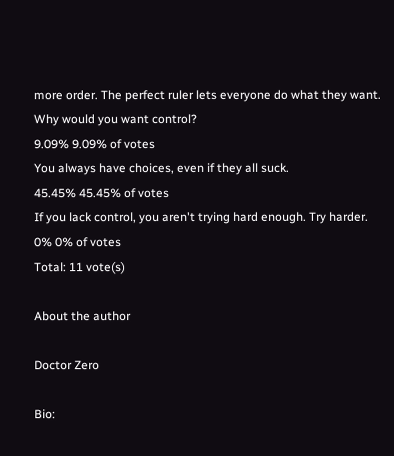more order. The perfect ruler lets everyone do what they want. Why would you want control?
9.09% 9.09% of votes
You always have choices, even if they all suck.
45.45% 45.45% of votes
If you lack control, you aren't trying hard enough. Try harder.
0% 0% of votes
Total: 11 vote(s)

About the author

Doctor Zero

Bio: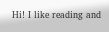Hi! I like reading and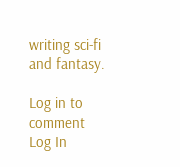writing sci-fi and fantasy.

Log in to comment
Log In